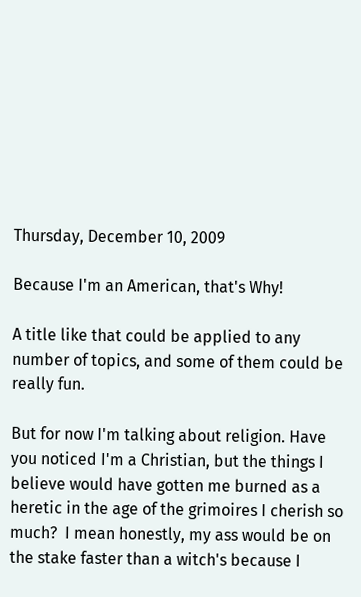Thursday, December 10, 2009

Because I'm an American, that's Why!

A title like that could be applied to any number of topics, and some of them could be really fun.

But for now I'm talking about religion. Have you noticed I'm a Christian, but the things I believe would have gotten me burned as a heretic in the age of the grimoires I cherish so much?  I mean honestly, my ass would be on the stake faster than a witch's because I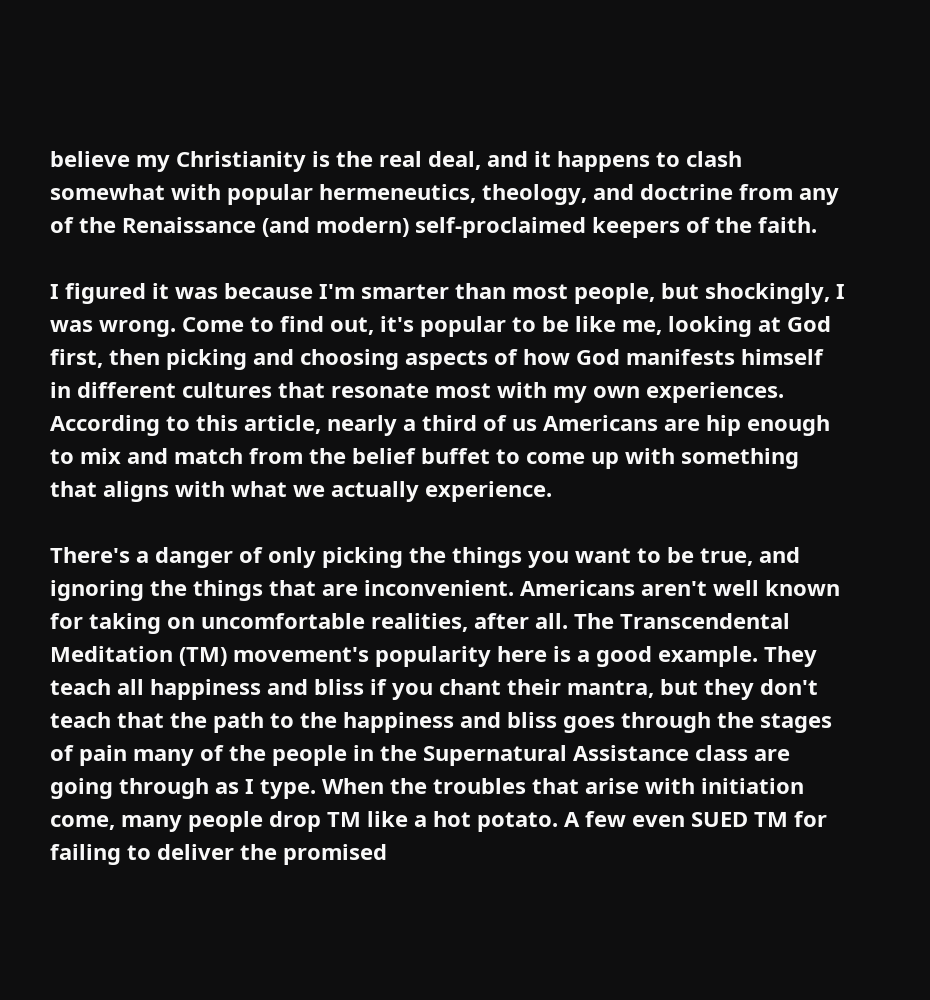believe my Christianity is the real deal, and it happens to clash somewhat with popular hermeneutics, theology, and doctrine from any of the Renaissance (and modern) self-proclaimed keepers of the faith.

I figured it was because I'm smarter than most people, but shockingly, I was wrong. Come to find out, it's popular to be like me, looking at God first, then picking and choosing aspects of how God manifests himself in different cultures that resonate most with my own experiences. According to this article, nearly a third of us Americans are hip enough to mix and match from the belief buffet to come up with something that aligns with what we actually experience.

There's a danger of only picking the things you want to be true, and ignoring the things that are inconvenient. Americans aren't well known for taking on uncomfortable realities, after all. The Transcendental Meditation (TM) movement's popularity here is a good example. They teach all happiness and bliss if you chant their mantra, but they don't teach that the path to the happiness and bliss goes through the stages of pain many of the people in the Supernatural Assistance class are going through as I type. When the troubles that arise with initiation come, many people drop TM like a hot potato. A few even SUED TM for failing to deliver the promised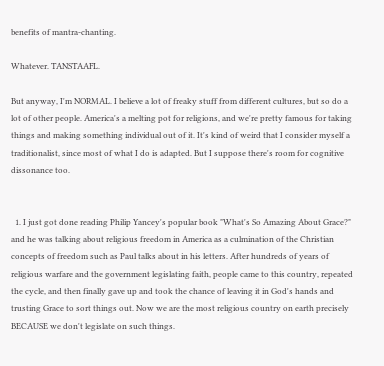benefits of mantra-chanting.

Whatever. TANSTAAFL.

But anyway, I'm NORMAL. I believe a lot of freaky stuff from different cultures, but so do a lot of other people. America's a melting pot for religions, and we're pretty famous for taking things and making something individual out of it. It's kind of weird that I consider myself a traditionalist, since most of what I do is adapted. But I suppose there's room for cognitive dissonance too.


  1. I just got done reading Philip Yancey's popular book "What's So Amazing About Grace?" and he was talking about religious freedom in America as a culmination of the Christian concepts of freedom such as Paul talks about in his letters. After hundreds of years of religious warfare and the government legislating faith, people came to this country, repeated the cycle, and then finally gave up and took the chance of leaving it in God's hands and trusting Grace to sort things out. Now we are the most religious country on earth precisely BECAUSE we don't legislate on such things.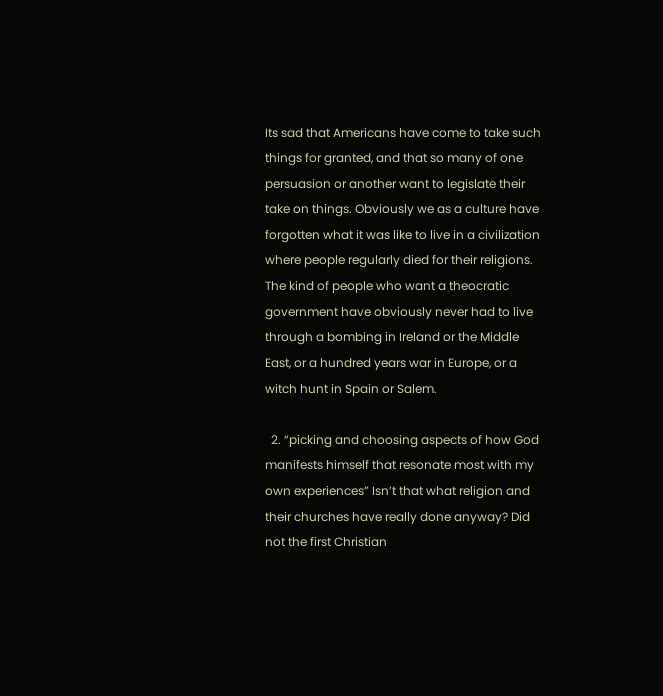Its sad that Americans have come to take such things for granted, and that so many of one persuasion or another want to legislate their take on things. Obviously we as a culture have forgotten what it was like to live in a civilization where people regularly died for their religions. The kind of people who want a theocratic government have obviously never had to live through a bombing in Ireland or the Middle East, or a hundred years war in Europe, or a witch hunt in Spain or Salem.

  2. “picking and choosing aspects of how God manifests himself that resonate most with my own experiences” Isn’t that what religion and their churches have really done anyway? Did not the first Christian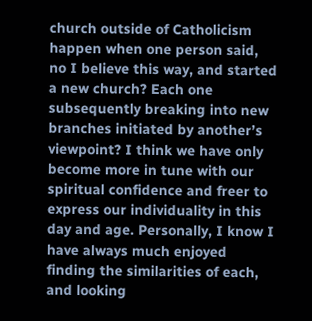church outside of Catholicism happen when one person said, no I believe this way, and started a new church? Each one subsequently breaking into new branches initiated by another’s viewpoint? I think we have only become more in tune with our spiritual confidence and freer to express our individuality in this day and age. Personally, I know I have always much enjoyed finding the similarities of each, and looking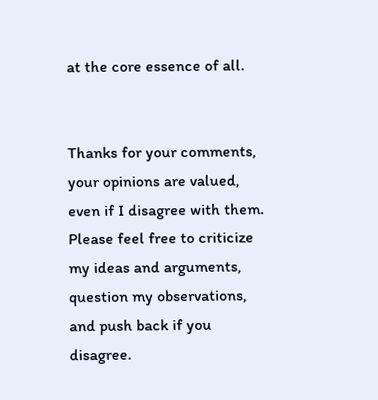at the core essence of all.


Thanks for your comments, your opinions are valued, even if I disagree with them. Please feel free to criticize my ideas and arguments, question my observations, and push back if you disagree.